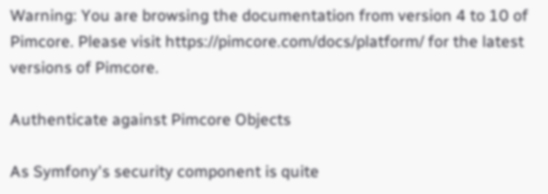Warning: You are browsing the documentation from version 4 to 10 of Pimcore. Please visit https://pimcore.com/docs/platform/ for the latest versions of Pimcore.

Authenticate against Pimcore Objects

As Symfony's security component is quite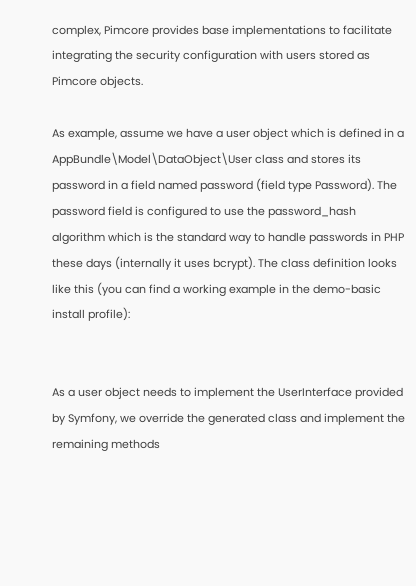complex, Pimcore provides base implementations to facilitate integrating the security configuration with users stored as Pimcore objects.

As example, assume we have a user object which is defined in a AppBundle\Model\DataObject\User class and stores its password in a field named password (field type Password). The password field is configured to use the password_hash algorithm which is the standard way to handle passwords in PHP these days (internally it uses bcrypt). The class definition looks like this (you can find a working example in the demo-basic install profile):


As a user object needs to implement the UserInterface provided by Symfony, we override the generated class and implement the remaining methods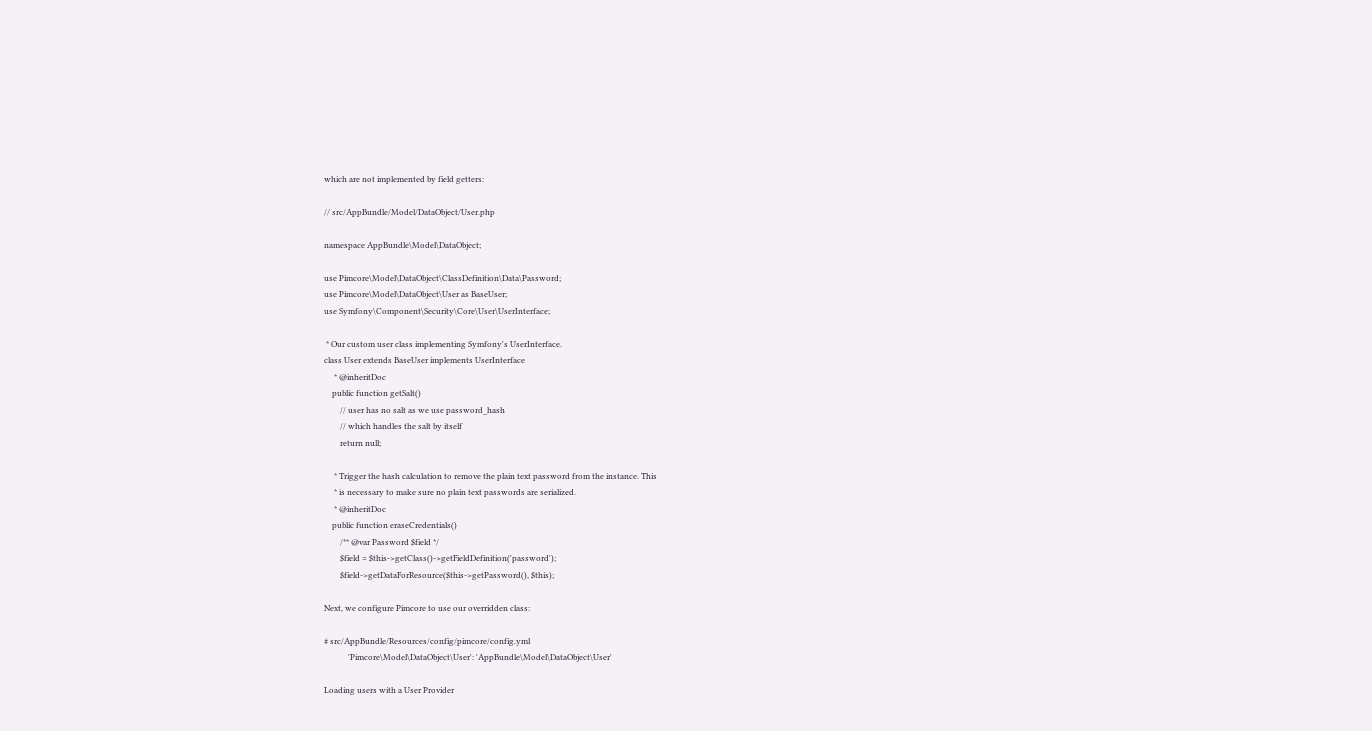which are not implemented by field getters:

// src/AppBundle/Model/DataObject/User.php

namespace AppBundle\Model\DataObject;

use Pimcore\Model\DataObject\ClassDefinition\Data\Password;
use Pimcore\Model\DataObject\User as BaseUser;
use Symfony\Component\Security\Core\User\UserInterface;

 * Our custom user class implementing Symfony's UserInterface.
class User extends BaseUser implements UserInterface
     * @inheritDoc
    public function getSalt()
        // user has no salt as we use password_hash
        // which handles the salt by itself
        return null;

     * Trigger the hash calculation to remove the plain text password from the instance. This
     * is necessary to make sure no plain text passwords are serialized.
     * @inheritDoc
    public function eraseCredentials()
        /** @var Password $field */
        $field = $this->getClass()->getFieldDefinition('password');
        $field->getDataForResource($this->getPassword(), $this);

Next, we configure Pimcore to use our overridden class:

# src/AppBundle/Resources/config/pimcore/config.yml
            'Pimcore\Model\DataObject\User': 'AppBundle\Model\DataObject\User'

Loading users with a User Provider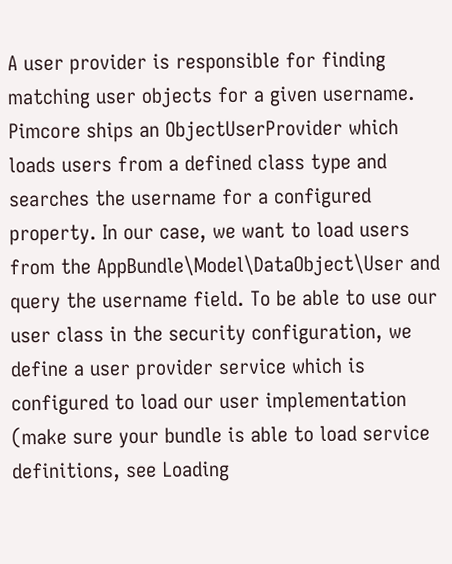A user provider is responsible for finding matching user objects for a given username. Pimcore ships an ObjectUserProvider which loads users from a defined class type and searches the username for a configured property. In our case, we want to load users from the AppBundle\Model\DataObject\User and query the username field. To be able to use our user class in the security configuration, we define a user provider service which is configured to load our user implementation (make sure your bundle is able to load service definitions, see Loading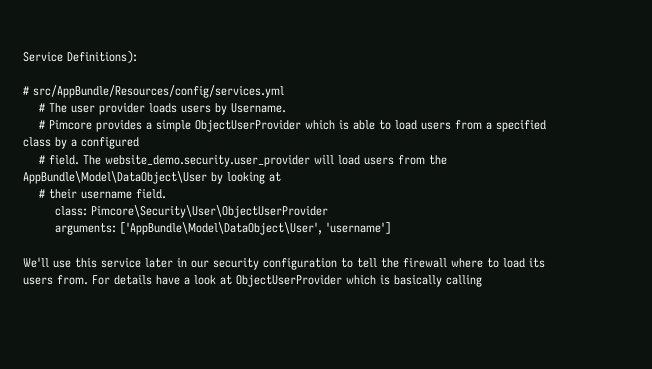Service Definitions):

# src/AppBundle/Resources/config/services.yml
    # The user provider loads users by Username.
    # Pimcore provides a simple ObjectUserProvider which is able to load users from a specified class by a configured
    # field. The website_demo.security.user_provider will load users from the AppBundle\Model\DataObject\User by looking at
    # their username field.
        class: Pimcore\Security\User\ObjectUserProvider
        arguments: ['AppBundle\Model\DataObject\User', 'username']

We'll use this service later in our security configuration to tell the firewall where to load its users from. For details have a look at ObjectUserProvider which is basically calling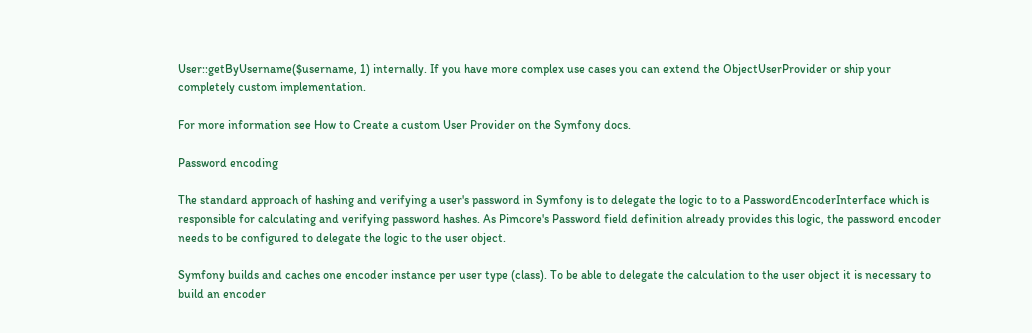User::getByUsername($username, 1) internally. If you have more complex use cases you can extend the ObjectUserProvider or ship your completely custom implementation.

For more information see How to Create a custom User Provider on the Symfony docs.

Password encoding

The standard approach of hashing and verifying a user's password in Symfony is to delegate the logic to to a PasswordEncoderInterface which is responsible for calculating and verifying password hashes. As Pimcore's Password field definition already provides this logic, the password encoder needs to be configured to delegate the logic to the user object.

Symfony builds and caches one encoder instance per user type (class). To be able to delegate the calculation to the user object it is necessary to build an encoder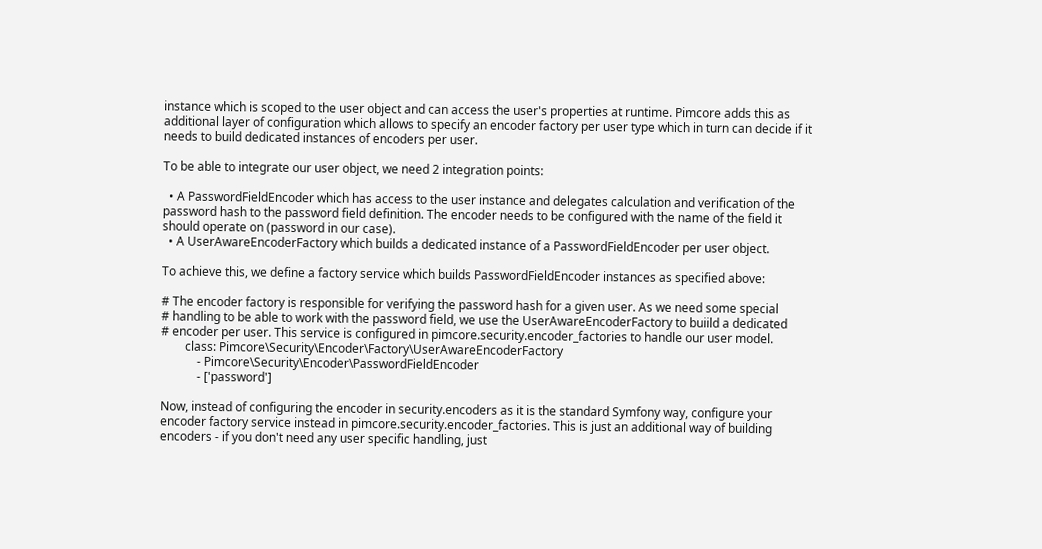instance which is scoped to the user object and can access the user's properties at runtime. Pimcore adds this as additional layer of configuration which allows to specify an encoder factory per user type which in turn can decide if it needs to build dedicated instances of encoders per user.

To be able to integrate our user object, we need 2 integration points:

  • A PasswordFieldEncoder which has access to the user instance and delegates calculation and verification of the password hash to the password field definition. The encoder needs to be configured with the name of the field it should operate on (password in our case).
  • A UserAwareEncoderFactory which builds a dedicated instance of a PasswordFieldEncoder per user object.

To achieve this, we define a factory service which builds PasswordFieldEncoder instances as specified above:

# The encoder factory is responsible for verifying the password hash for a given user. As we need some special
# handling to be able to work with the password field, we use the UserAwareEncoderFactory to buiild a dedicated
# encoder per user. This service is configured in pimcore.security.encoder_factories to handle our user model.
        class: Pimcore\Security\Encoder\Factory\UserAwareEncoderFactory
            - Pimcore\Security\Encoder\PasswordFieldEncoder
            - ['password']

Now, instead of configuring the encoder in security.encoders as it is the standard Symfony way, configure your encoder factory service instead in pimcore.security.encoder_factories. This is just an additional way of building encoders - if you don't need any user specific handling, just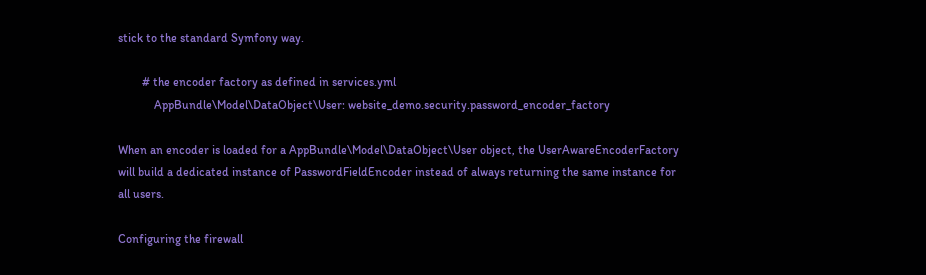stick to the standard Symfony way.

        # the encoder factory as defined in services.yml
            AppBundle\Model\DataObject\User: website_demo.security.password_encoder_factory

When an encoder is loaded for a AppBundle\Model\DataObject\User object, the UserAwareEncoderFactory will build a dedicated instance of PasswordFieldEncoder instead of always returning the same instance for all users.

Configuring the firewall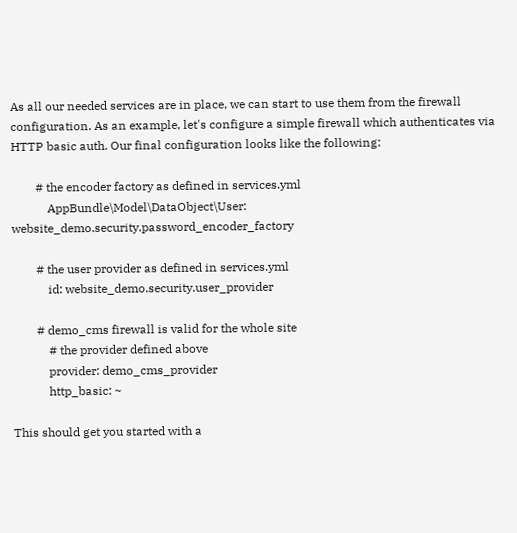As all our needed services are in place, we can start to use them from the firewall configuration. As an example, let's configure a simple firewall which authenticates via HTTP basic auth. Our final configuration looks like the following:

        # the encoder factory as defined in services.yml
            AppBundle\Model\DataObject\User: website_demo.security.password_encoder_factory

        # the user provider as defined in services.yml
            id: website_demo.security.user_provider

        # demo_cms firewall is valid for the whole site
            # the provider defined above
            provider: demo_cms_provider
            http_basic: ~

This should get you started with a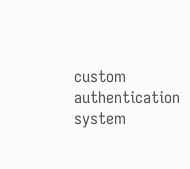custom authentication system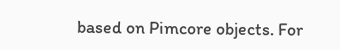based on Pimcore objects. For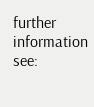further information see: